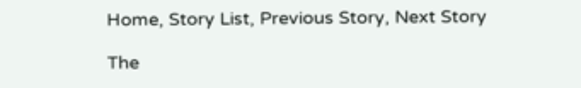Home, Story List, Previous Story, Next Story

The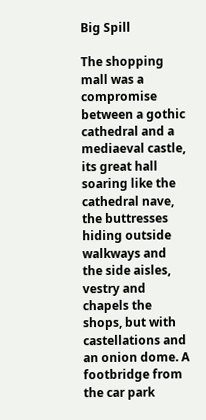Big Spill

The shopping mall was a compromise between a gothic cathedral and a mediaeval castle, its great hall soaring like the cathedral nave, the buttresses hiding outside walkways and the side aisles, vestry and chapels the shops, but with castellations and an onion dome. A footbridge from the car park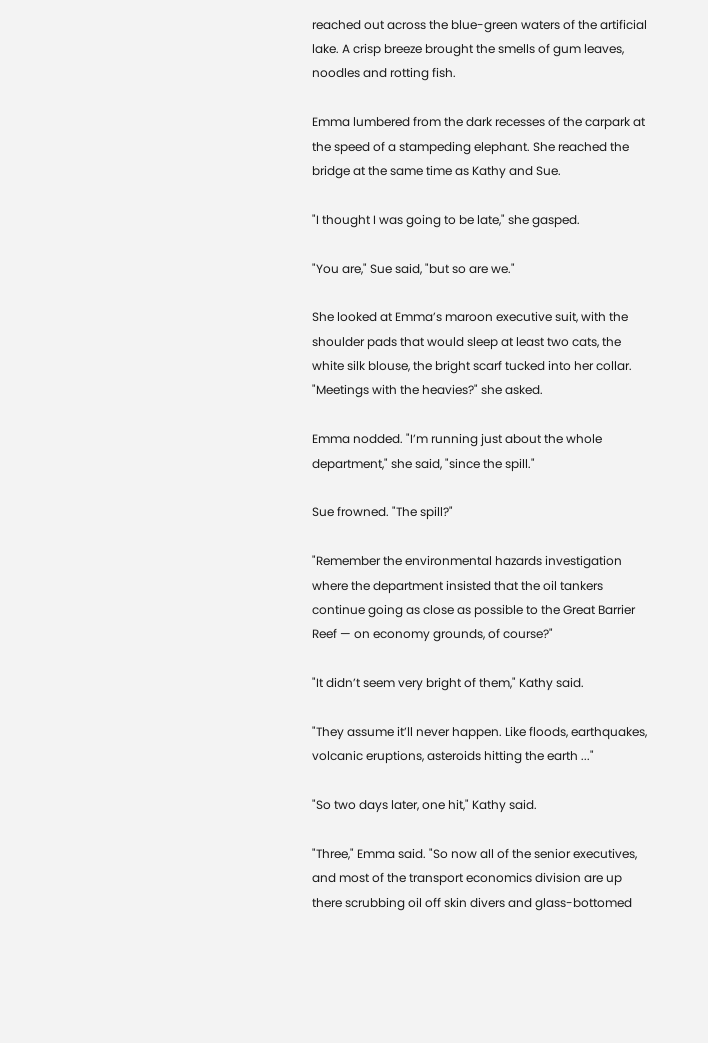reached out across the blue-green waters of the artificial lake. A crisp breeze brought the smells of gum leaves, noodles and rotting fish.

Emma lumbered from the dark recesses of the carpark at the speed of a stampeding elephant. She reached the bridge at the same time as Kathy and Sue.

"I thought I was going to be late," she gasped.

"You are," Sue said, "but so are we."

She looked at Emma’s maroon executive suit, with the shoulder pads that would sleep at least two cats, the white silk blouse, the bright scarf tucked into her collar. "Meetings with the heavies?" she asked.

Emma nodded. "I’m running just about the whole department," she said, "since the spill."

Sue frowned. "The spill?"

"Remember the environmental hazards investigation where the department insisted that the oil tankers continue going as close as possible to the Great Barrier Reef — on economy grounds, of course?"

"It didn’t seem very bright of them," Kathy said.

"They assume it’ll never happen. Like floods, earthquakes, volcanic eruptions, asteroids hitting the earth ..."

"So two days later, one hit," Kathy said.

"Three," Emma said. "So now all of the senior executives, and most of the transport economics division are up there scrubbing oil off skin divers and glass-bottomed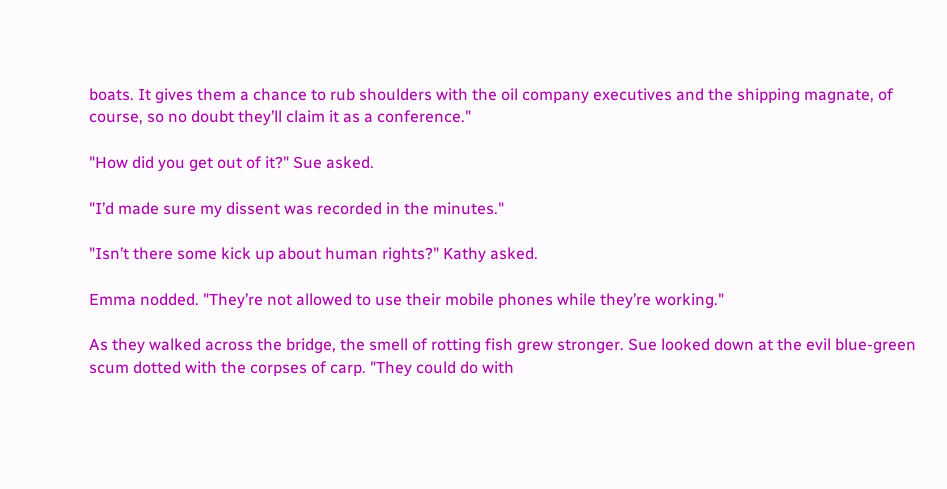boats. It gives them a chance to rub shoulders with the oil company executives and the shipping magnate, of course, so no doubt they’ll claim it as a conference."

"How did you get out of it?" Sue asked.

"I’d made sure my dissent was recorded in the minutes."

"Isn’t there some kick up about human rights?" Kathy asked.

Emma nodded. "They’re not allowed to use their mobile phones while they’re working."

As they walked across the bridge, the smell of rotting fish grew stronger. Sue looked down at the evil blue-green scum dotted with the corpses of carp. "They could do with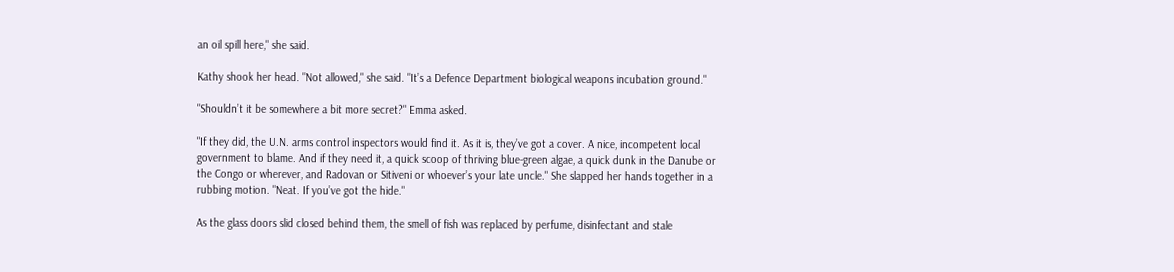an oil spill here," she said.

Kathy shook her head. "Not allowed," she said. "It’s a Defence Department biological weapons incubation ground."

"Shouldn’t it be somewhere a bit more secret?" Emma asked.

"If they did, the U.N. arms control inspectors would find it. As it is, they’ve got a cover. A nice, incompetent local government to blame. And if they need it, a quick scoop of thriving blue-green algae, a quick dunk in the Danube or the Congo or wherever, and Radovan or Sitiveni or whoever’s your late uncle." She slapped her hands together in a rubbing motion. "Neat. If you’ve got the hide."

As the glass doors slid closed behind them, the smell of fish was replaced by perfume, disinfectant and stale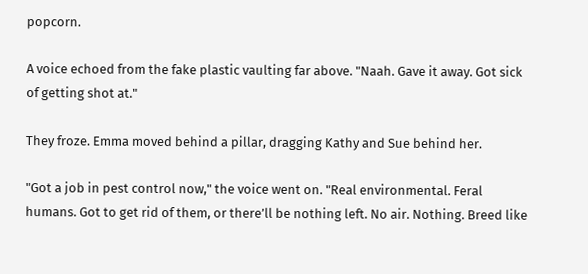popcorn.

A voice echoed from the fake plastic vaulting far above. "Naah. Gave it away. Got sick of getting shot at."

They froze. Emma moved behind a pillar, dragging Kathy and Sue behind her.

"Got a job in pest control now," the voice went on. "Real environmental. Feral humans. Got to get rid of them, or there’ll be nothing left. No air. Nothing. Breed like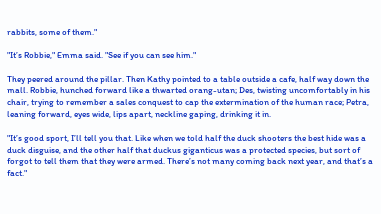rabbits, some of them."

"It’s Robbie," Emma said. "See if you can see him."

They peered around the pillar. Then Kathy pointed to a table outside a cafe, half way down the mall. Robbie, hunched forward like a thwarted orang-utan; Des, twisting uncomfortably in his chair, trying to remember a sales conquest to cap the extermination of the human race; Petra, leaning forward, eyes wide, lips apart, neckline gaping, drinking it in.

"It’s good sport, I’ll tell you that. Like when we told half the duck shooters the best hide was a duck disguise, and the other half that duckus giganticus was a protected species, but sort of forgot to tell them that they were armed. There’s not many coming back next year, and that’s a fact."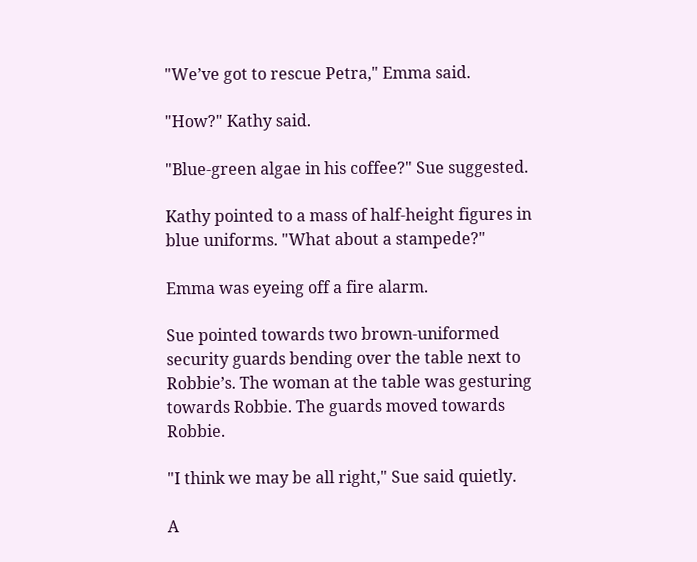"We’ve got to rescue Petra," Emma said.

"How?" Kathy said.

"Blue-green algae in his coffee?" Sue suggested.

Kathy pointed to a mass of half-height figures in blue uniforms. "What about a stampede?"

Emma was eyeing off a fire alarm.

Sue pointed towards two brown-uniformed security guards bending over the table next to Robbie’s. The woman at the table was gesturing towards Robbie. The guards moved towards Robbie.

"I think we may be all right," Sue said quietly.

A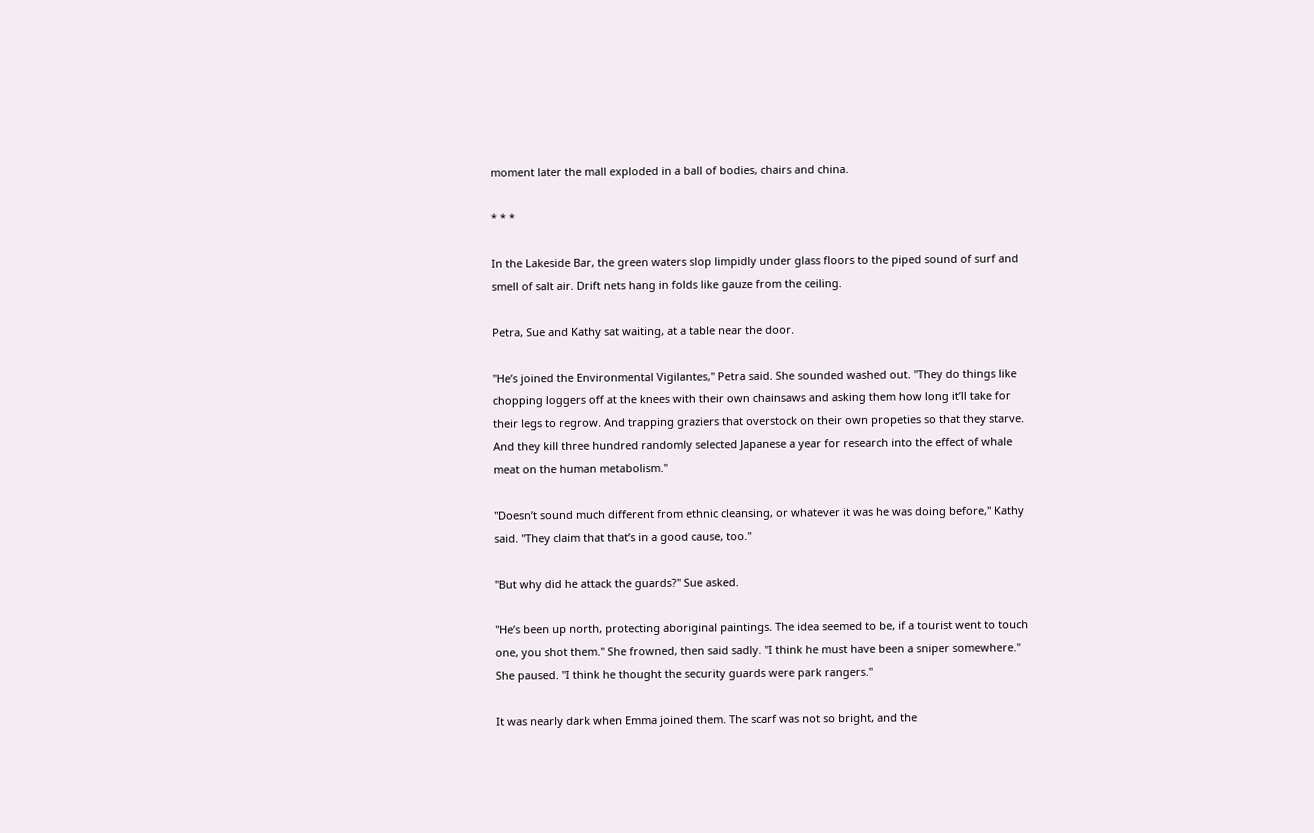moment later the mall exploded in a ball of bodies, chairs and china.

* * *

In the Lakeside Bar, the green waters slop limpidly under glass floors to the piped sound of surf and smell of salt air. Drift nets hang in folds like gauze from the ceiling.

Petra, Sue and Kathy sat waiting, at a table near the door.

"He’s joined the Environmental Vigilantes," Petra said. She sounded washed out. "They do things like chopping loggers off at the knees with their own chainsaws and asking them how long it’ll take for their legs to regrow. And trapping graziers that overstock on their own propeties so that they starve. And they kill three hundred randomly selected Japanese a year for research into the effect of whale meat on the human metabolism."

"Doesn’t sound much different from ethnic cleansing, or whatever it was he was doing before," Kathy said. "They claim that that’s in a good cause, too."

"But why did he attack the guards?" Sue asked.

"He’s been up north, protecting aboriginal paintings. The idea seemed to be, if a tourist went to touch one, you shot them." She frowned, then said sadly. "I think he must have been a sniper somewhere." She paused. "I think he thought the security guards were park rangers."

It was nearly dark when Emma joined them. The scarf was not so bright, and the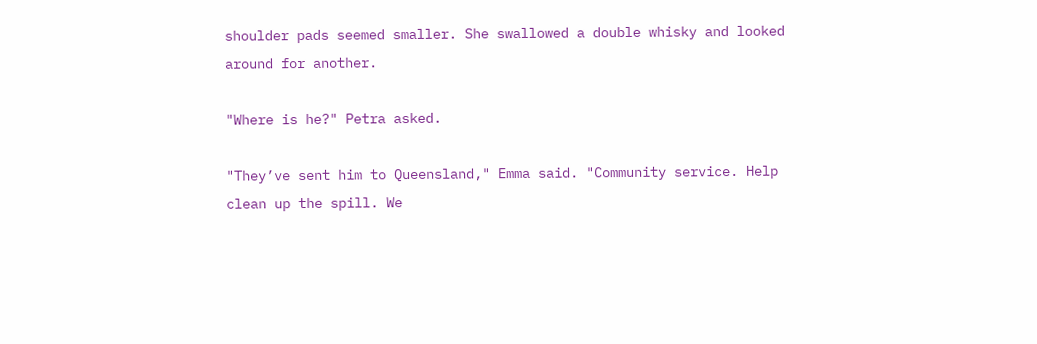shoulder pads seemed smaller. She swallowed a double whisky and looked around for another.

"Where is he?" Petra asked.

"They’ve sent him to Queensland," Emma said. "Community service. Help clean up the spill. We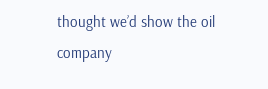thought we’d show the oil company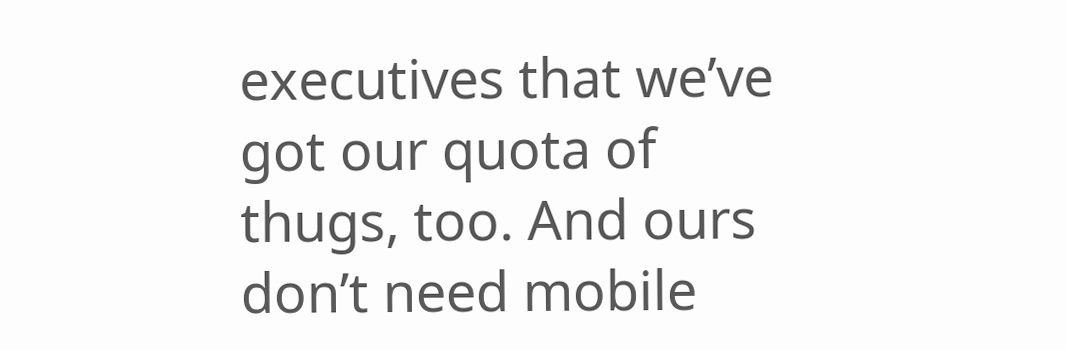executives that we’ve got our quota of thugs, too. And ours don’t need mobile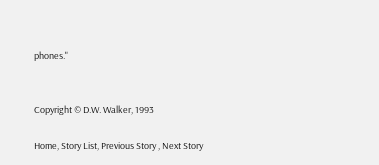phones."


Copyright © D.W. Walker, 1993

Home, Story List, Previous Story , Next Story